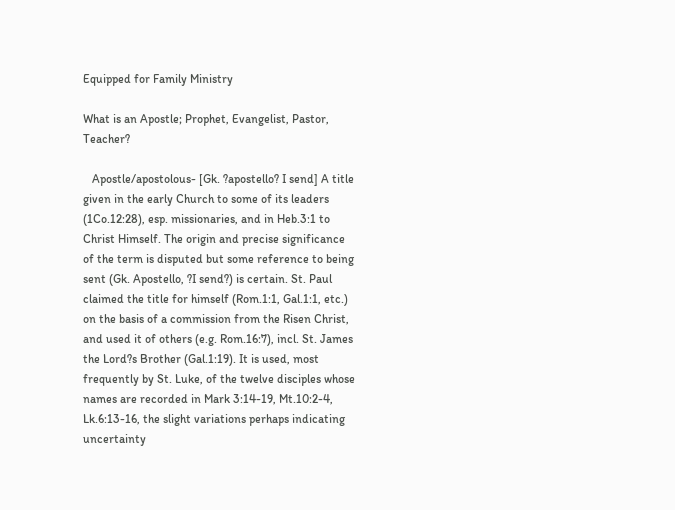Equipped for Family Ministry

What is an Apostle; Prophet, Evangelist, Pastor, Teacher?

   Apostle/apostolous- [Gk. ?apostello? I send] A title given in the early Church to some of its leaders (1Co.12:28), esp. missionaries, and in Heb.3:1 to Christ Himself. The origin and precise significance of the term is disputed but some reference to being sent (Gk. Apostello, ?I send?) is certain. St. Paul claimed the title for himself (Rom.1:1, Gal.1:1, etc.) on the basis of a commission from the Risen Christ, and used it of others (e.g. Rom.16:7), incl. St. James the Lord?s Brother (Gal.1:19). It is used, most frequently by St. Luke, of the twelve disciples whose names are recorded in Mark 3:14-19, Mt.10:2-4, Lk.6:13-16, the slight variations perhaps indicating uncertainty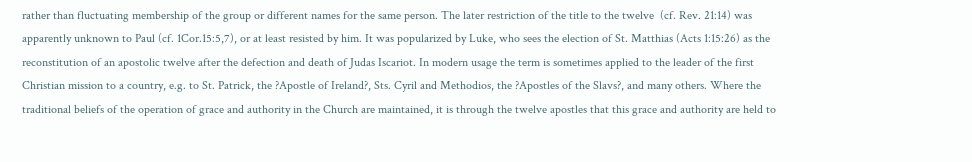rather than fluctuating membership of the group or different names for the same person. The later restriction of the title to the twelve  (cf. Rev. 21:14) was apparently unknown to Paul (cf. 1Cor.15:5,7), or at least resisted by him. It was popularized by Luke, who sees the election of St. Matthias (Acts 1:15:26) as the reconstitution of an apostolic twelve after the defection and death of Judas Iscariot. In modern usage the term is sometimes applied to the leader of the first Christian mission to a country, e.g. to St. Patrick, the ?Apostle of Ireland?, Sts. Cyril and Methodios, the ?Apostles of the Slavs?, and many others. Where the traditional beliefs of the operation of grace and authority in the Church are maintained, it is through the twelve apostles that this grace and authority are held to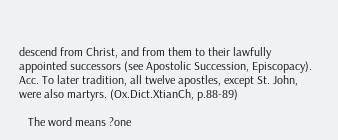descend from Christ, and from them to their lawfully appointed successors (see Apostolic Succession, Episcopacy). Acc. To later tradition, all twelve apostles, except St. John, were also martyrs. (Ox.Dict.XtianCh, p.88-89)

   The word means ?one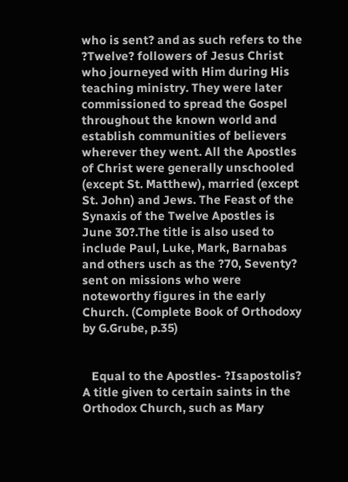who is sent? and as such refers to the ?Twelve? followers of Jesus Christ who journeyed with Him during His teaching ministry. They were later commissioned to spread the Gospel throughout the known world and establish communities of believers wherever they went. All the Apostles of Christ were generally unschooled (except St. Matthew), married (except St. John) and Jews. The Feast of the Synaxis of the Twelve Apostles is June 30?.The title is also used to include Paul, Luke, Mark, Barnabas and others usch as the ?70, Seventy? sent on missions who were noteworthy figures in the early Church. (Complete Book of Orthodoxy by G.Grube, p.35)


   Equal to the Apostles- ?Isapostolis? A title given to certain saints in the Orthodox Church, such as Mary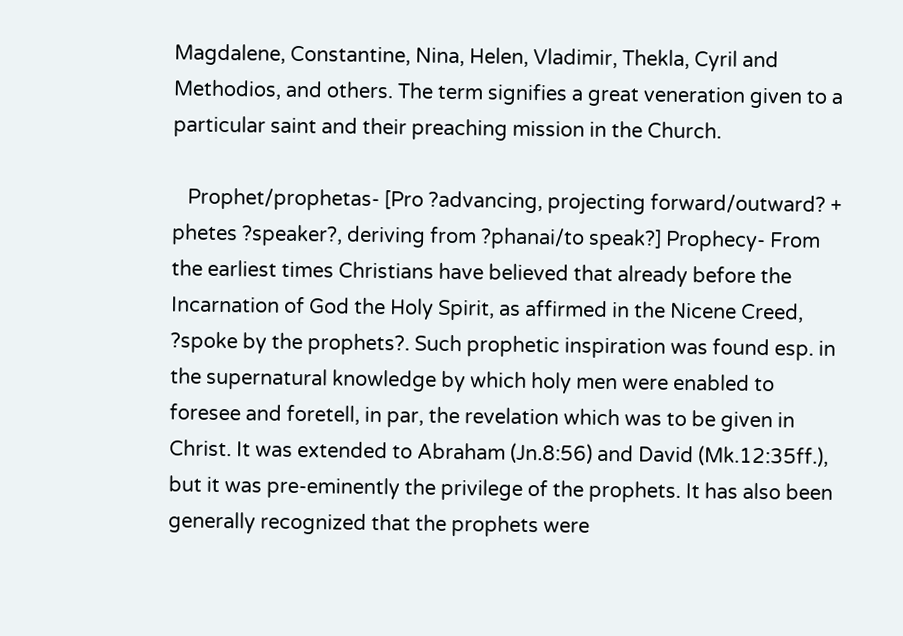Magdalene, Constantine, Nina, Helen, Vladimir, Thekla, Cyril and Methodios, and others. The term signifies a great veneration given to a particular saint and their preaching mission in the Church.

   Prophet/prophetas- [Pro ?advancing, projecting forward/outward? + phetes ?speaker?, deriving from ?phanai/to speak?] Prophecy- From the earliest times Christians have believed that already before the Incarnation of God the Holy Spirit, as affirmed in the Nicene Creed, ?spoke by the prophets?. Such prophetic inspiration was found esp. in the supernatural knowledge by which holy men were enabled to foresee and foretell, in par, the revelation which was to be given in Christ. It was extended to Abraham (Jn.8:56) and David (Mk.12:35ff.), but it was pre-eminently the privilege of the prophets. It has also been generally recognized that the prophets were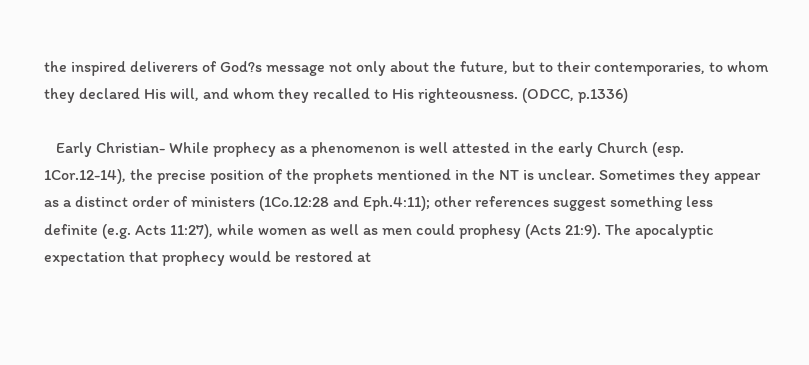the inspired deliverers of God?s message not only about the future, but to their contemporaries, to whom they declared His will, and whom they recalled to His righteousness. (ODCC, p.1336)

   Early Christian- While prophecy as a phenomenon is well attested in the early Church (esp. 1Cor.12-14), the precise position of the prophets mentioned in the NT is unclear. Sometimes they appear as a distinct order of ministers (1Co.12:28 and Eph.4:11); other references suggest something less definite (e.g. Acts 11:27), while women as well as men could prophesy (Acts 21:9). The apocalyptic expectation that prophecy would be restored at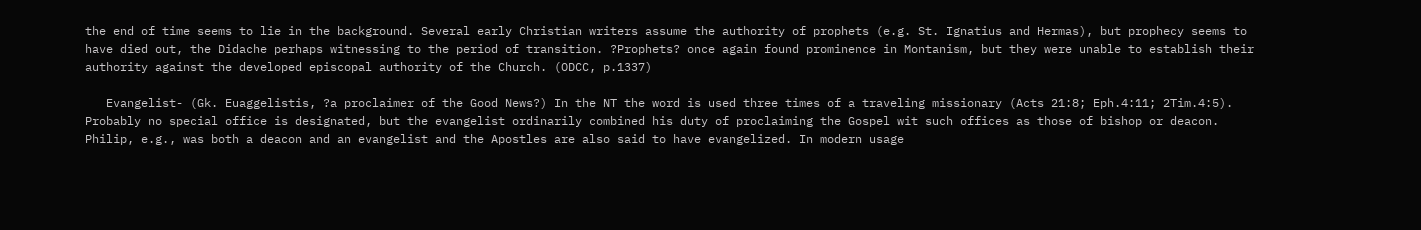the end of time seems to lie in the background. Several early Christian writers assume the authority of prophets (e.g. St. Ignatius and Hermas), but prophecy seems to have died out, the Didache perhaps witnessing to the period of transition. ?Prophets? once again found prominence in Montanism, but they were unable to establish their authority against the developed episcopal authority of the Church. (ODCC, p.1337)

   Evangelist- (Gk. Euaggelistis, ?a proclaimer of the Good News?) In the NT the word is used three times of a traveling missionary (Acts 21:8; Eph.4:11; 2Tim.4:5). Probably no special office is designated, but the evangelist ordinarily combined his duty of proclaiming the Gospel wit such offices as those of bishop or deacon. Philip, e.g., was both a deacon and an evangelist and the Apostles are also said to have evangelized. In modern usage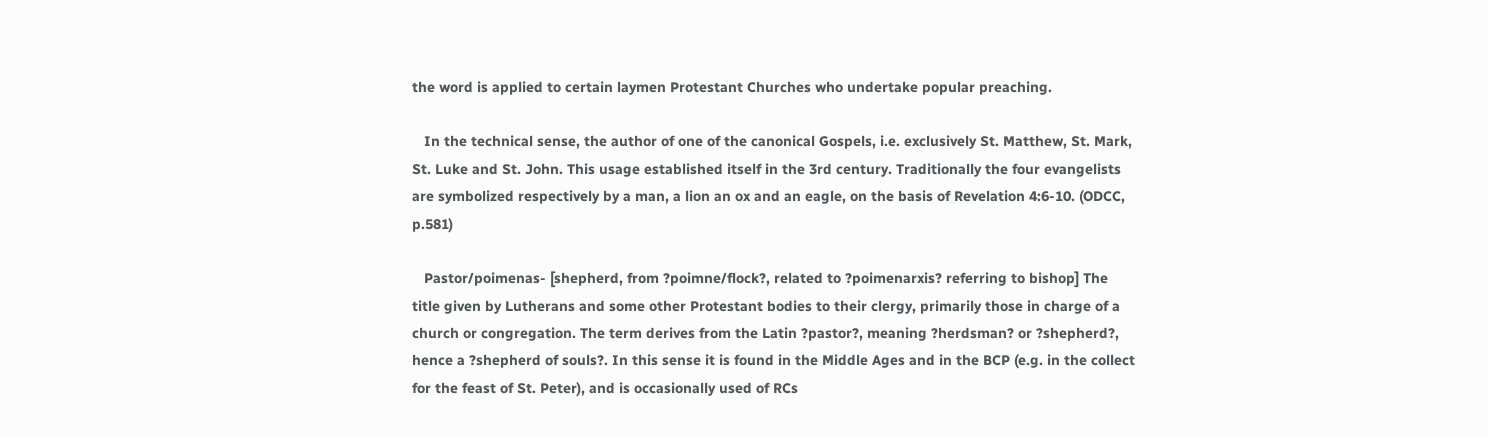the word is applied to certain laymen Protestant Churches who undertake popular preaching.

   In the technical sense, the author of one of the canonical Gospels, i.e. exclusively St. Matthew, St. Mark, St. Luke and St. John. This usage established itself in the 3rd century. Traditionally the four evangelists are symbolized respectively by a man, a lion an ox and an eagle, on the basis of Revelation 4:6-10. (ODCC, p.581)

   Pastor/poimenas- [shepherd, from ?poimne/flock?, related to ?poimenarxis? referring to bishop] The title given by Lutherans and some other Protestant bodies to their clergy, primarily those in charge of a church or congregation. The term derives from the Latin ?pastor?, meaning ?herdsman? or ?shepherd?, hence a ?shepherd of souls?. In this sense it is found in the Middle Ages and in the BCP (e.g. in the collect for the feast of St. Peter), and is occasionally used of RCs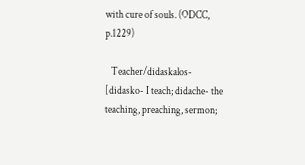with cure of souls. (ODCC, p.1229)

   Teacher/didaskalos- [didasko- I teach; didache- the teaching, preaching, sermon;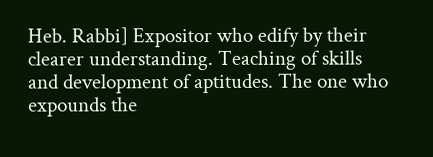Heb. Rabbi] Expositor who edify by their clearer understanding. Teaching of skills and development of aptitudes. The one who expounds the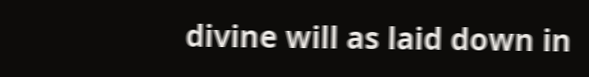divine will as laid down in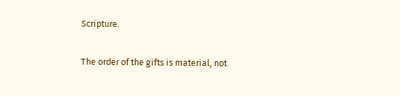Scripture.


The order of the gifts is material, not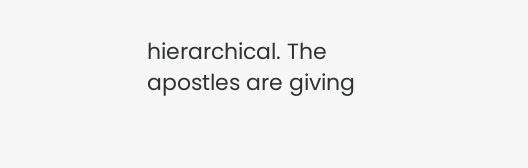hierarchical. The apostles are giving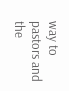way to pastors and the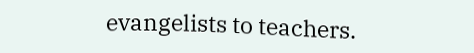evangelists to teachers.